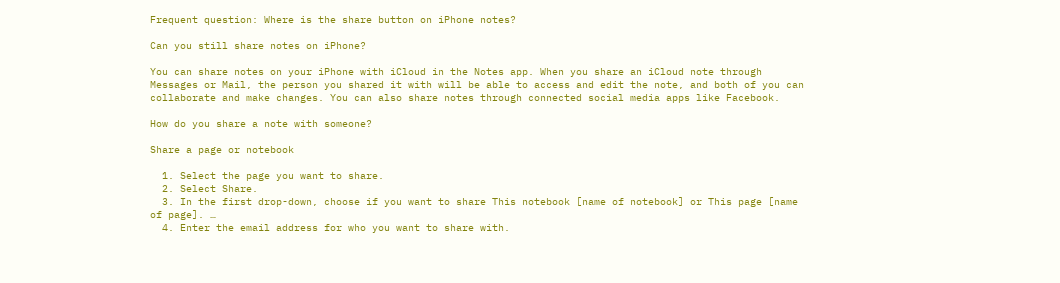Frequent question: Where is the share button on iPhone notes?

Can you still share notes on iPhone?

You can share notes on your iPhone with iCloud in the Notes app. When you share an iCloud note through Messages or Mail, the person you shared it with will be able to access and edit the note, and both of you can collaborate and make changes. You can also share notes through connected social media apps like Facebook.

How do you share a note with someone?

Share a page or notebook

  1. Select the page you want to share.
  2. Select Share.
  3. In the first drop-down, choose if you want to share This notebook [name of notebook] or This page [name of page]. …
  4. Enter the email address for who you want to share with.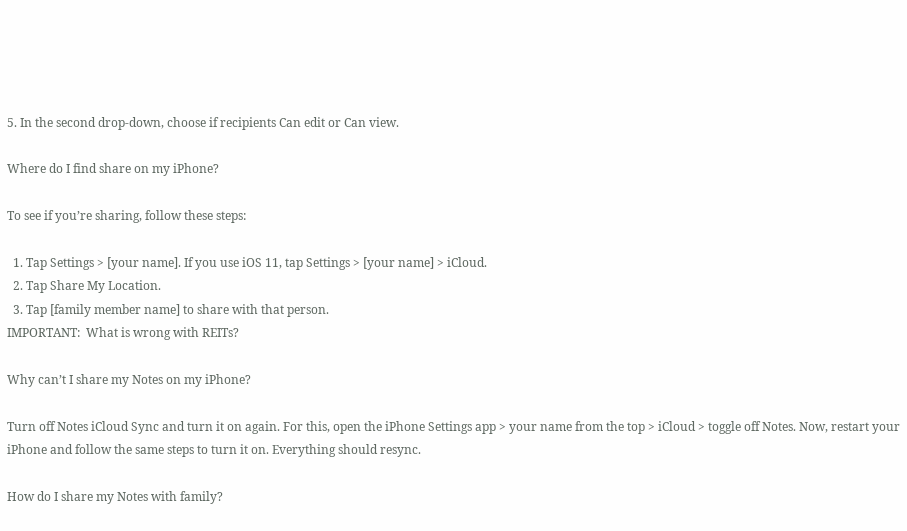5. In the second drop-down, choose if recipients Can edit or Can view.

Where do I find share on my iPhone?

To see if you’re sharing, follow these steps:

  1. Tap Settings > [your name]. If you use iOS 11, tap Settings > [your name] > iCloud.
  2. Tap Share My Location.
  3. Tap [family member name] to share with that person.
IMPORTANT:  What is wrong with REITs?

Why can’t I share my Notes on my iPhone?

Turn off Notes iCloud Sync and turn it on again. For this, open the iPhone Settings app > your name from the top > iCloud > toggle off Notes. Now, restart your iPhone and follow the same steps to turn it on. Everything should resync.

How do I share my Notes with family?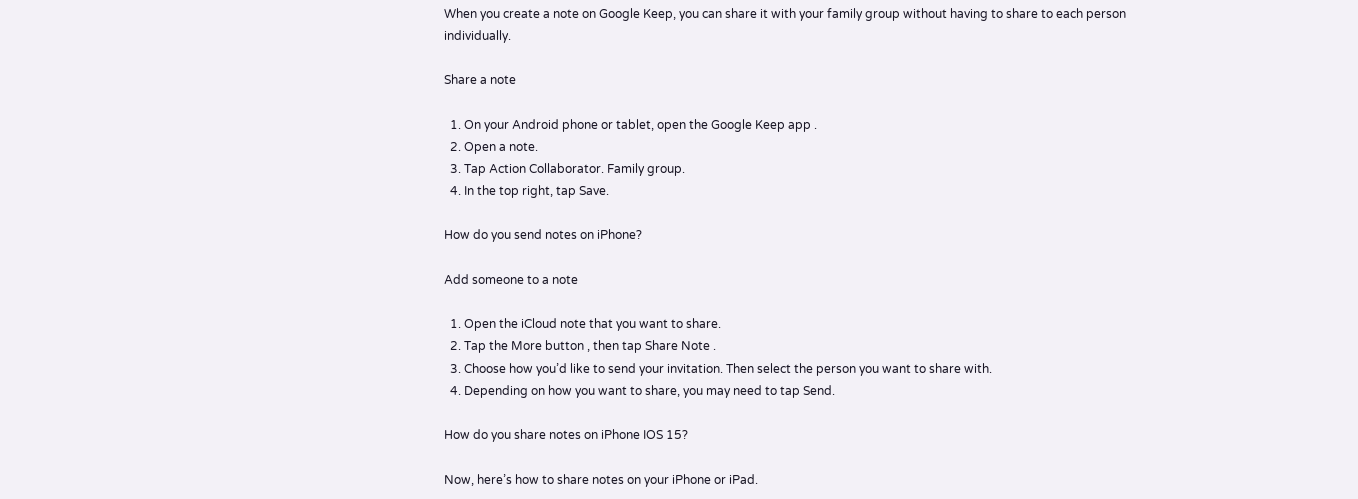When you create a note on Google Keep, you can share it with your family group without having to share to each person individually.

Share a note

  1. On your Android phone or tablet, open the Google Keep app .
  2. Open a note.
  3. Tap Action Collaborator. Family group.
  4. In the top right, tap Save.

How do you send notes on iPhone?

Add someone to a note

  1. Open the iCloud note that you want to share.
  2. Tap the More button , then tap Share Note .
  3. Choose how you’d like to send your invitation. Then select the person you want to share with.
  4. Depending on how you want to share, you may need to tap Send.

How do you share notes on iPhone IOS 15?

Now, here’s how to share notes on your iPhone or iPad.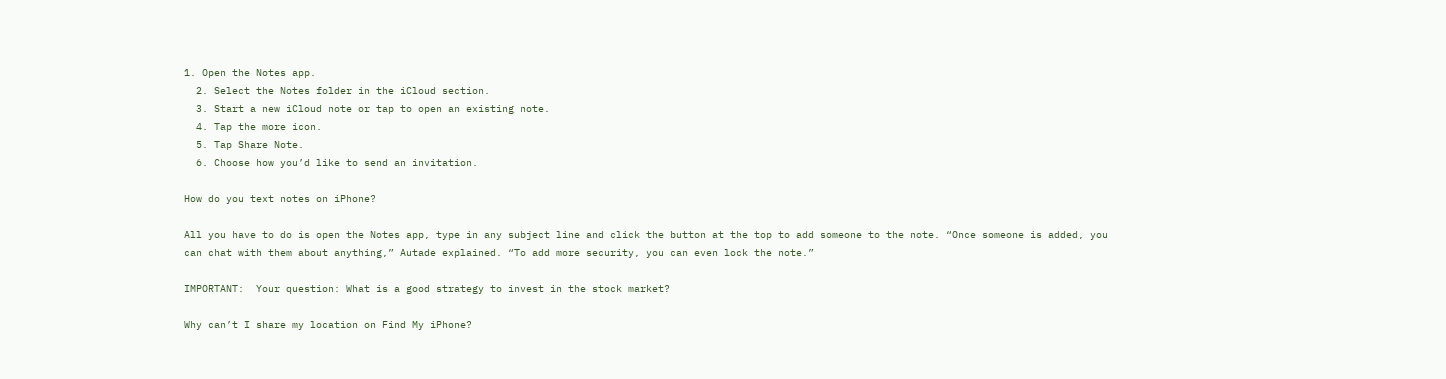1. Open the Notes app.
  2. Select the Notes folder in the iCloud section.
  3. Start a new iCloud note or tap to open an existing note.
  4. Tap the more icon.
  5. Tap Share Note.
  6. Choose how you’d like to send an invitation.

How do you text notes on iPhone?

All you have to do is open the Notes app, type in any subject line and click the button at the top to add someone to the note. “Once someone is added, you can chat with them about anything,” Autade explained. “To add more security, you can even lock the note.”

IMPORTANT:  Your question: What is a good strategy to invest in the stock market?

Why can’t I share my location on Find My iPhone?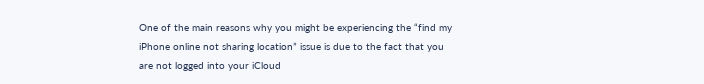One of the main reasons why you might be experiencing the “find my iPhone online not sharing location” issue is due to the fact that you are not logged into your iCloud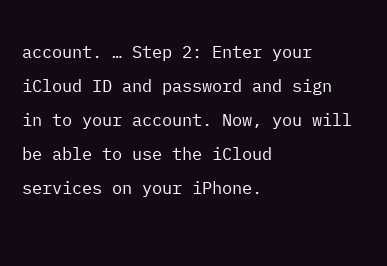account. … Step 2: Enter your iCloud ID and password and sign in to your account. Now, you will be able to use the iCloud services on your iPhone.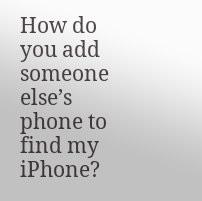How do you add someone else’s phone to find my iPhone?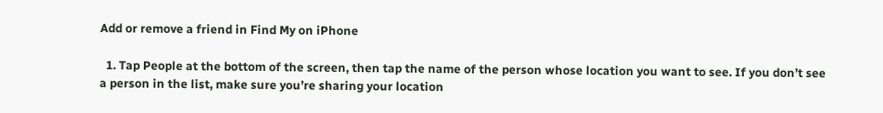Add or remove a friend in Find My on iPhone

  1. Tap People at the bottom of the screen, then tap the name of the person whose location you want to see. If you don’t see a person in the list, make sure you’re sharing your location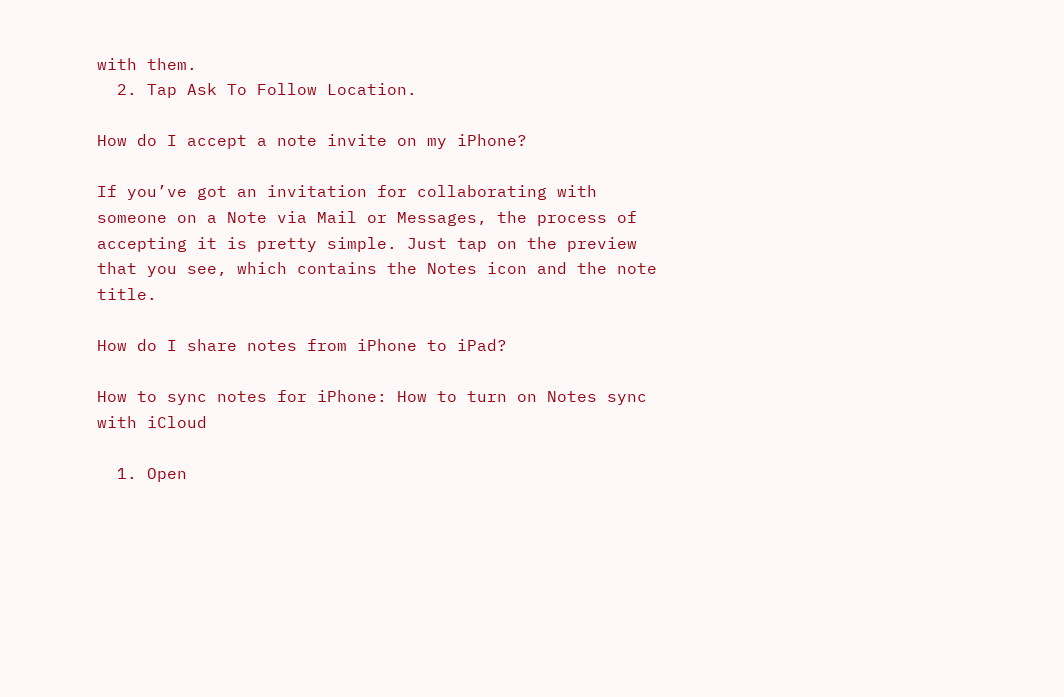with them.
  2. Tap Ask To Follow Location.

How do I accept a note invite on my iPhone?

If you’ve got an invitation for collaborating with someone on a Note via Mail or Messages, the process of accepting it is pretty simple. Just tap on the preview that you see, which contains the Notes icon and the note title.

How do I share notes from iPhone to iPad?

How to sync notes for iPhone: How to turn on Notes sync with iCloud

  1. Open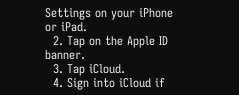Settings on your iPhone or iPad.
  2. Tap on the Apple ID banner.
  3. Tap iCloud.
  4. Sign into iCloud if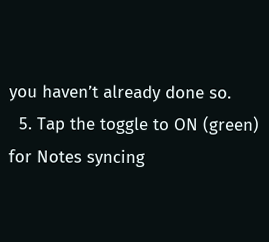you haven’t already done so.
  5. Tap the toggle to ON (green) for Notes syncing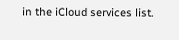in the iCloud services list.